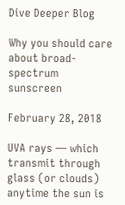Dive Deeper Blog

Why you should care about broad-spectrum sunscreen

February 28, 2018

UVA rays — which transmit through glass (or clouds) anytime the sun is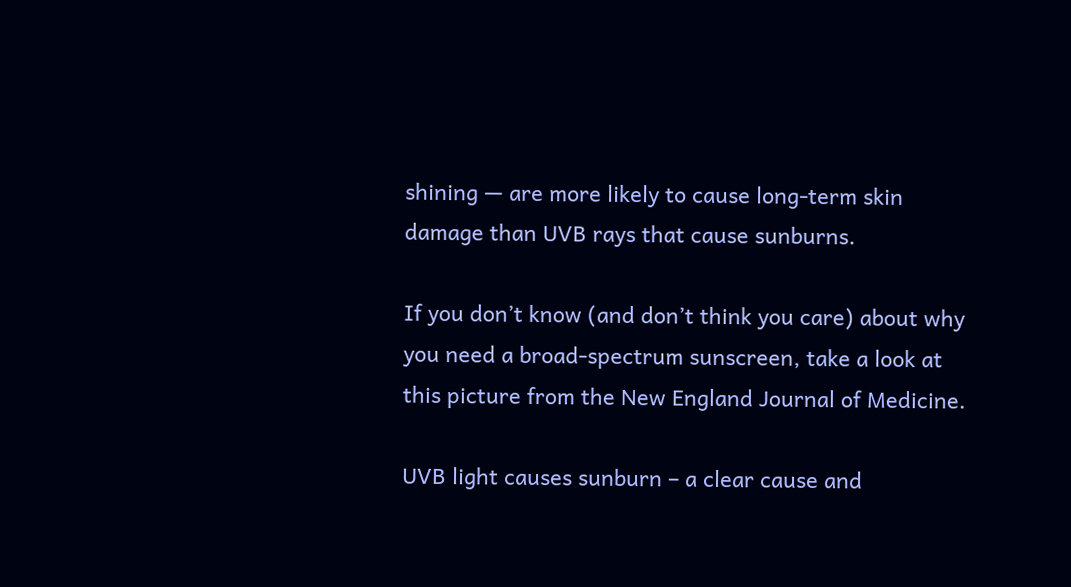shining — are more likely to cause long-term skin damage than UVB rays that cause sunburns.

If you don’t know (and don’t think you care) about why you need a broad-spectrum sunscreen, take a look at this picture from the New England Journal of Medicine.

UVB light causes sunburn – a clear cause and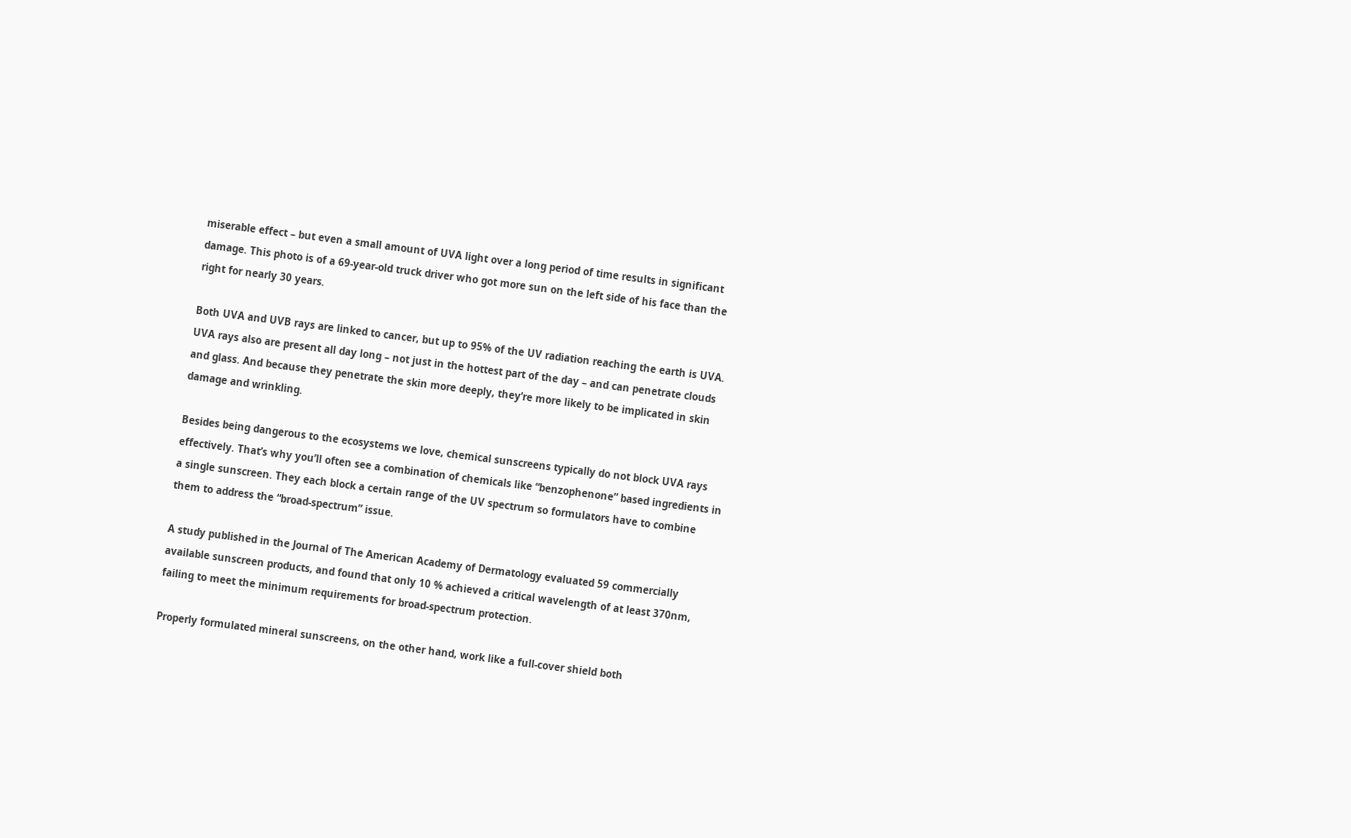miserable effect – but even a small amount of UVA light over a long period of time results in significant damage. This photo is of a 69-year-old truck driver who got more sun on the left side of his face than the right for nearly 30 years.

Both UVA and UVB rays are linked to cancer, but up to 95% of the UV radiation reaching the earth is UVA. UVA rays also are present all day long – not just in the hottest part of the day – and can penetrate clouds and glass. And because they penetrate the skin more deeply, they’re more likely to be implicated in skin damage and wrinkling.

Besides being dangerous to the ecosystems we love, chemical sunscreens typically do not block UVA rays effectively. That’s why you’ll often see a combination of chemicals like “benzophenone” based ingredients in a single sunscreen. They each block a certain range of the UV spectrum so formulators have to combine them to address the “broad-spectrum” issue.

A study published in the Journal of The American Academy of Dermatology evaluated 59 commercially available sunscreen products, and found that only 10 % achieved a critical wavelength of at least 370nm, failing to meet the minimum requirements for broad-spectrum protection.

Properly formulated mineral sunscreens, on the other hand, work like a full-cover shield both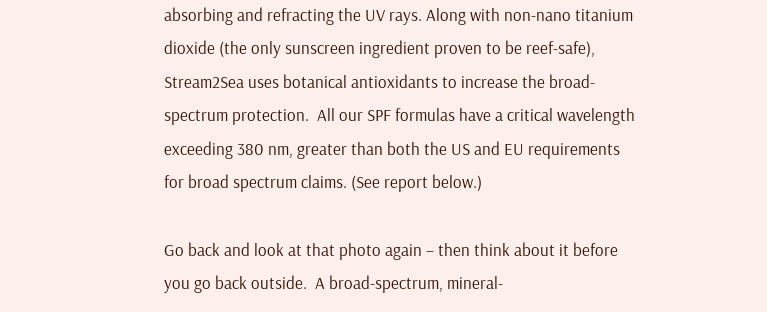absorbing and refracting the UV rays. Along with non-nano titanium dioxide (the only sunscreen ingredient proven to be reef-safe), Stream2Sea uses botanical antioxidants to increase the broad-spectrum protection.  All our SPF formulas have a critical wavelength exceeding 380 nm, greater than both the US and EU requirements for broad spectrum claims. (See report below.)

Go back and look at that photo again – then think about it before you go back outside.  A broad-spectrum, mineral-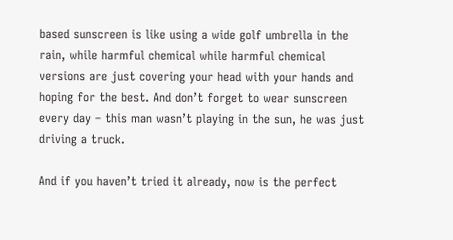based sunscreen is like using a wide golf umbrella in the rain, while harmful chemical while harmful chemical versions are just covering your head with your hands and hoping for the best. And don’t forget to wear sunscreen every day – this man wasn’t playing in the sun, he was just driving a truck.

And if you haven’t tried it already, now is the perfect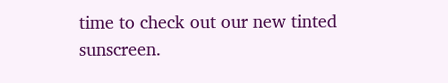time to check out our new tinted sunscreen.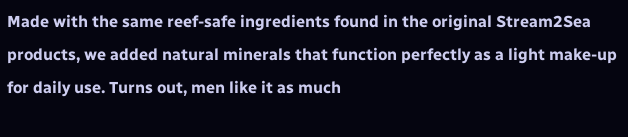Made with the same reef-safe ingredients found in the original Stream2Sea products, we added natural minerals that function perfectly as a light make-up for daily use. Turns out, men like it as much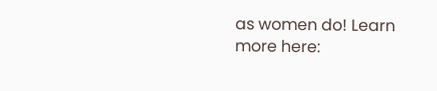as women do! Learn more here: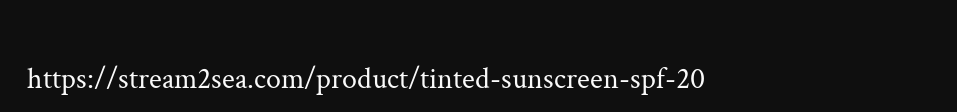https://stream2sea.com/product/tinted-sunscreen-spf-20